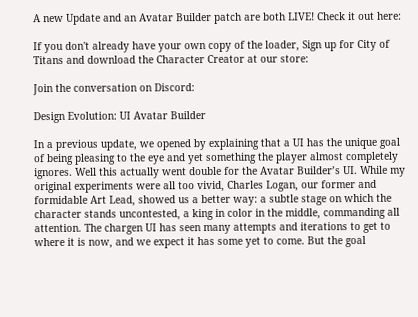A new Update and an Avatar Builder patch are both LIVE! Check it out here:

If you don't already have your own copy of the loader, Sign up for City of Titans and download the Character Creator at our store:

Join the conversation on Discord:

Design Evolution: UI Avatar Builder

In a previous update, we opened by explaining that a UI has the unique goal of being pleasing to the eye and yet something the player almost completely ignores. Well this actually went double for the Avatar Builder’s UI. While my original experiments were all too vivid, Charles Logan, our former and formidable Art Lead, showed us a better way: a subtle stage on which the character stands uncontested, a king in color in the middle, commanding all attention. The chargen UI has seen many attempts and iterations to get to where it is now, and we expect it has some yet to come. But the goal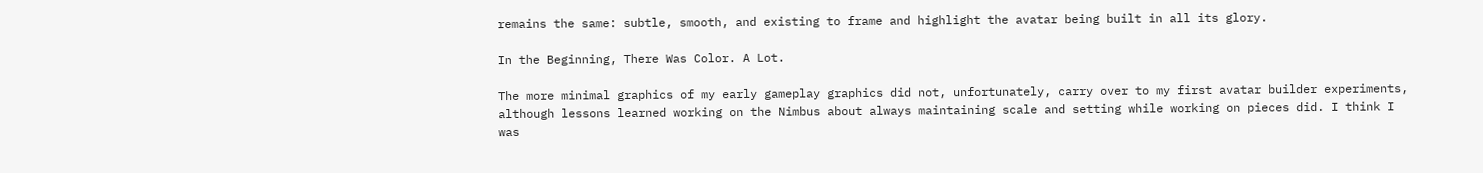remains the same: subtle, smooth, and existing to frame and highlight the avatar being built in all its glory.

In the Beginning, There Was Color. A Lot.

The more minimal graphics of my early gameplay graphics did not, unfortunately, carry over to my first avatar builder experiments, although lessons learned working on the Nimbus about always maintaining scale and setting while working on pieces did. I think I was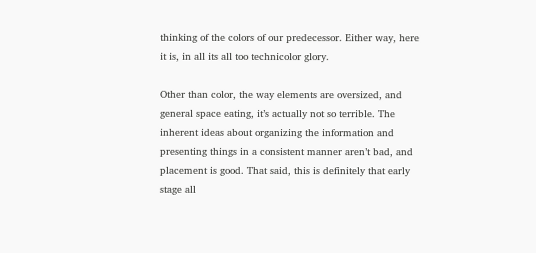thinking of the colors of our predecessor. Either way, here it is, in all its all too technicolor glory.

Other than color, the way elements are oversized, and general space eating, it’s actually not so terrible. The inherent ideas about organizing the information and presenting things in a consistent manner aren’t bad, and placement is good. That said, this is definitely that early stage all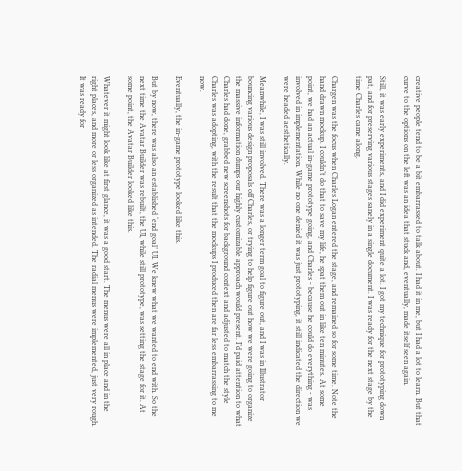creative people tend to be a bit embarrassed to talk about. I had it in me, but I had a lot to learn. But that curve to the options on the left was an idea that stuck and, eventually, made itself seen again.

Still, it was early experiments, and I did experiment quite a lot. I got my technique for prototyping down pat, and for preserving various stages sanely in a single document. I was ready for the next stage by the time Charles came along.

Chargen was the focus when Charles Logan entered the stage, and remained so for some time. Note the hand drawn mockup. I couldn’t do that to save my life, he spat them out in like ten minutes. At some point, we had an actual in-game prototype going, and Charles - because he could do everything - was involved in implementation. While no one denied it was just prototyping, it still indicated the direction we were headed aesthetically.

Meanwhile, I was still involved. There was a longer term goal to figure out, and I was in Illustrator bouncing various design proposals off Charles, or trying to help figure out how we were going to organize the massive information dumps our highly customizable approach would present. I’d paid attention to what Charles had done, grabbed new screenshots for background context and adjusted to match the style Charles was adopting, with the result that the mockups I produced then are far less embarrassing to me now.

Eventually, the in-game prototype looked like this.

But by now, there was also an established ‘end goal’ UI. We knew what we wanted to end with. So the next time the Avatar Builder was rebuilt, the UI, while still prototype, was setting the stage for it. At some point, the Avatar Builder looked like this.

Whatever it might look like at first glance, it was a good start. The menus were all in place and in the right places, and more or less organized as intended. The radial menus were implemented, just very rough. It was ready for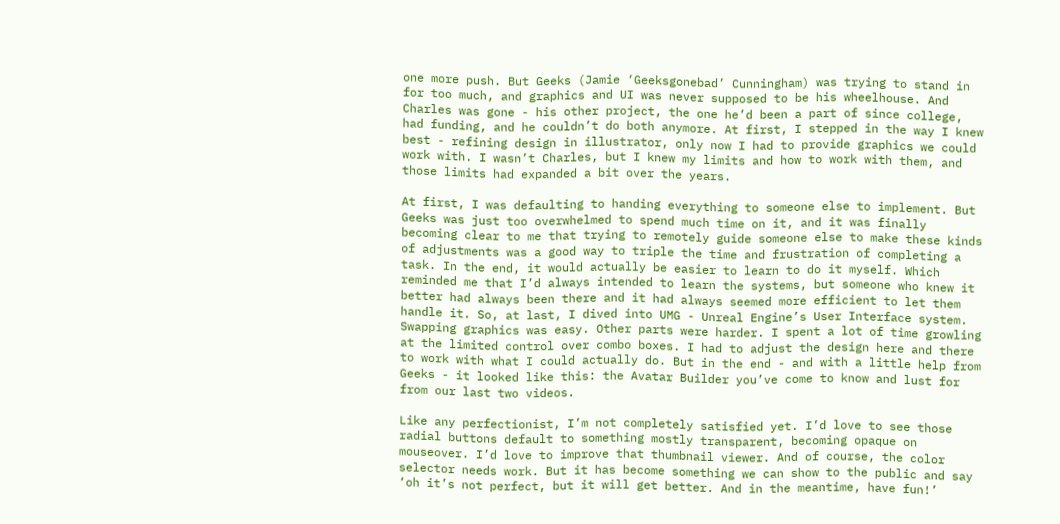one more push. But Geeks (Jamie ‘Geeksgonebad’ Cunningham) was trying to stand in for too much, and graphics and UI was never supposed to be his wheelhouse. And Charles was gone - his other project, the one he’d been a part of since college, had funding, and he couldn’t do both anymore. At first, I stepped in the way I knew best - refining design in illustrator, only now I had to provide graphics we could work with. I wasn’t Charles, but I knew my limits and how to work with them, and those limits had expanded a bit over the years.

At first, I was defaulting to handing everything to someone else to implement. But Geeks was just too overwhelmed to spend much time on it, and it was finally becoming clear to me that trying to remotely guide someone else to make these kinds of adjustments was a good way to triple the time and frustration of completing a task. In the end, it would actually be easier to learn to do it myself. Which reminded me that I’d always intended to learn the systems, but someone who knew it better had always been there and it had always seemed more efficient to let them handle it. So, at last, I dived into UMG - Unreal Engine’s User Interface system. Swapping graphics was easy. Other parts were harder. I spent a lot of time growling at the limited control over combo boxes. I had to adjust the design here and there to work with what I could actually do. But in the end - and with a little help from Geeks - it looked like this: the Avatar Builder you’ve come to know and lust for from our last two videos.

Like any perfectionist, I’m not completely satisfied yet. I’d love to see those radial buttons default to something mostly transparent, becoming opaque on mouseover. I’d love to improve that thumbnail viewer. And of course, the color selector needs work. But it has become something we can show to the public and say ‘oh it’s not perfect, but it will get better. And in the meantime, have fun!’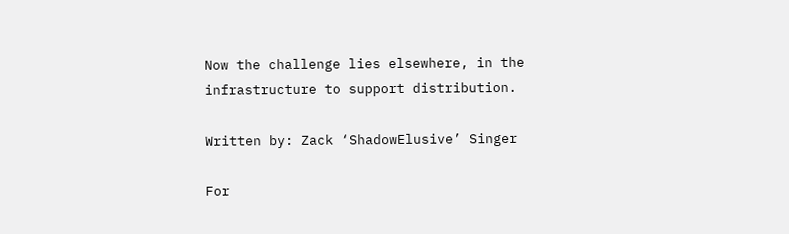Now the challenge lies elsewhere, in the infrastructure to support distribution.

Written by: Zack ‘ShadowElusive’ Singer

For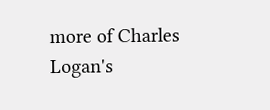more of Charles Logan's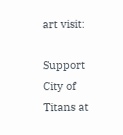art visit:

Support City of Titans at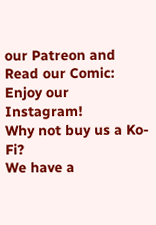our Patreon and Read our Comic:
Enjoy our Instagram!
Why not buy us a Ko-Fi?
We have a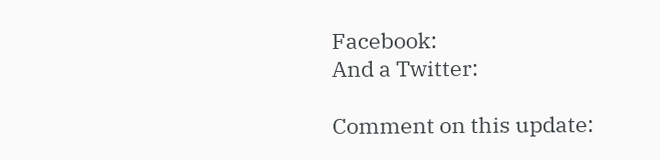Facebook:
And a Twitter:

Comment on this update: